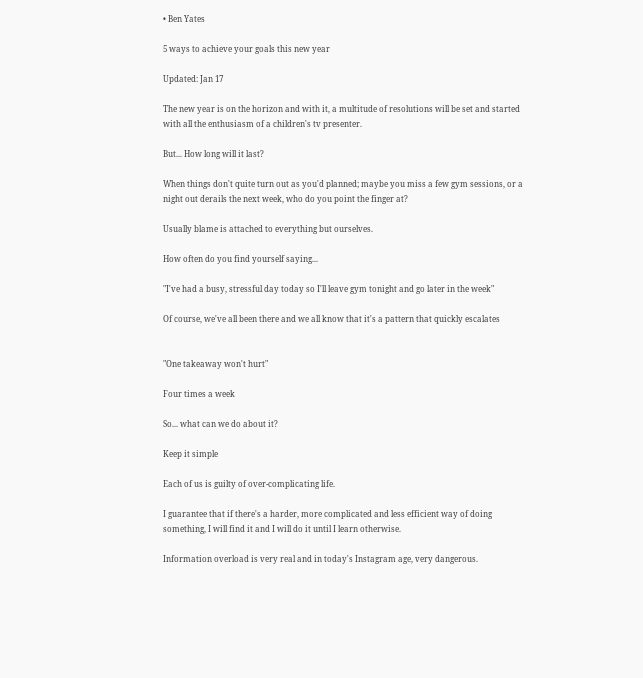• Ben Yates

5 ways to achieve your goals this new year

Updated: Jan 17

The new year is on the horizon and with it, a multitude of resolutions will be set and started with all the enthusiasm of a children's tv presenter.

But... How long will it last?

When things don't quite turn out as you'd planned; maybe you miss a few gym sessions, or a night out derails the next week, who do you point the finger at?

Usually blame is attached to everything but ourselves.

How often do you find yourself saying...

"I've had a busy, stressful day today so I'll leave gym tonight and go later in the week"

Of course, we've all been there and we all know that it's a pattern that quickly escalates


"One takeaway won't hurt"

Four times a week

So... what can we do about it?

Keep it simple

Each of us is guilty of over-complicating life.

I guarantee that if there's a harder, more complicated and less efficient way of doing something, I will find it and I will do it until I learn otherwise.

Information overload is very real and in today's Instagram age, very dangerous.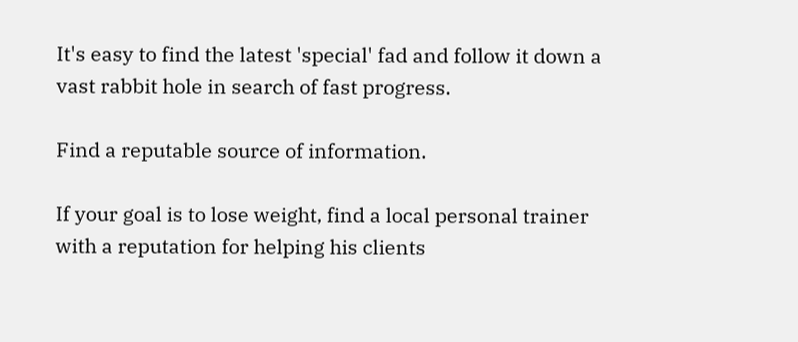It's easy to find the latest 'special' fad and follow it down a vast rabbit hole in search of fast progress.

Find a reputable source of information.

If your goal is to lose weight, find a local personal trainer with a reputation for helping his clients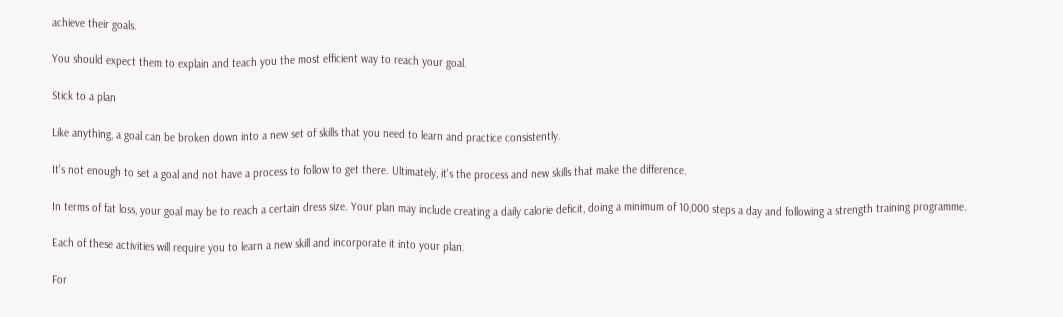achieve their goals.

You should expect them to explain and teach you the most efficient way to reach your goal.

Stick to a plan

Like anything, a goal can be broken down into a new set of skills that you need to learn and practice consistently.

It's not enough to set a goal and not have a process to follow to get there. Ultimately, it's the process and new skills that make the difference.

In terms of fat loss, your goal may be to reach a certain dress size. Your plan may include creating a daily calorie deficit, doing a minimum of 10,000 steps a day and following a strength training programme.

Each of these activities will require you to learn a new skill and incorporate it into your plan.

For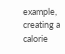example, creating a calorie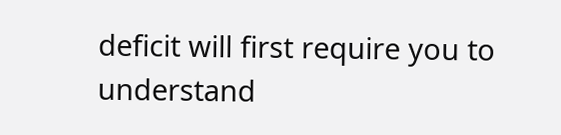deficit will first require you to understand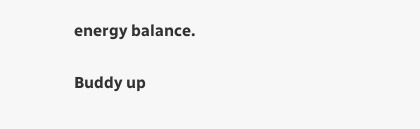energy balance.

Buddy up